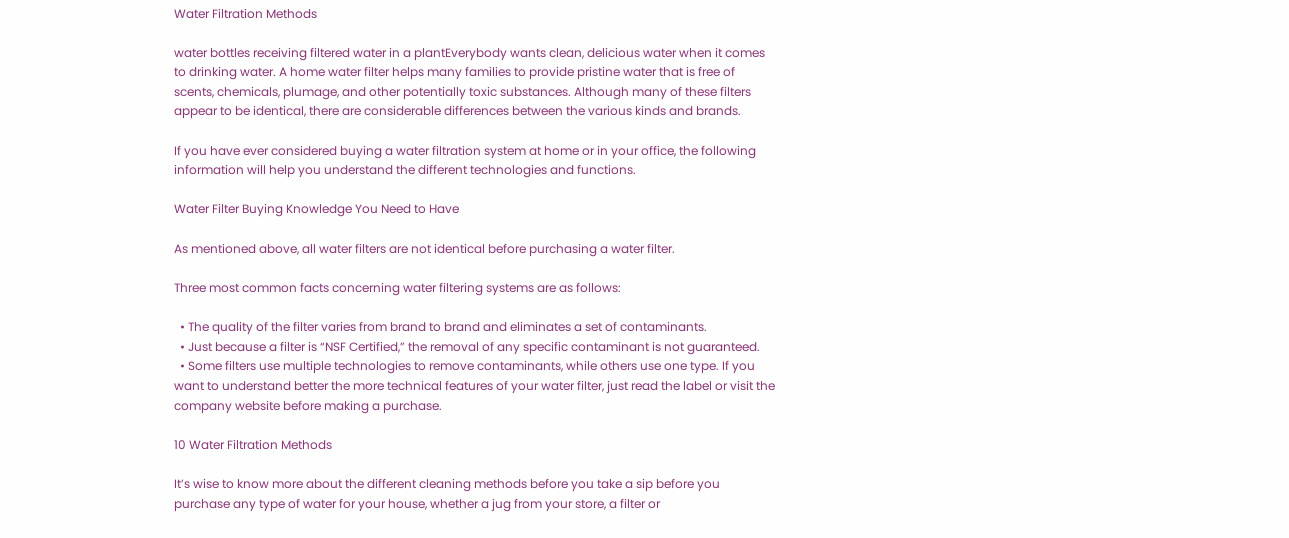Water Filtration Methods

water bottles receiving filtered water in a plantEverybody wants clean, delicious water when it comes to drinking water. A home water filter helps many families to provide pristine water that is free of scents, chemicals, plumage, and other potentially toxic substances. Although many of these filters appear to be identical, there are considerable differences between the various kinds and brands.

If you have ever considered buying a water filtration system at home or in your office, the following information will help you understand the different technologies and functions.

Water Filter Buying Knowledge You Need to Have

As mentioned above, all water filters are not identical before purchasing a water filter.

Three most common facts concerning water filtering systems are as follows:

  • The quality of the filter varies from brand to brand and eliminates a set of contaminants.
  • Just because a filter is “NSF Certified,” the removal of any specific contaminant is not guaranteed.
  • Some filters use multiple technologies to remove contaminants, while others use one type. If you want to understand better the more technical features of your water filter, just read the label or visit the company website before making a purchase.

10 Water Filtration Methods

It’s wise to know more about the different cleaning methods before you take a sip before you purchase any type of water for your house, whether a jug from your store, a filter or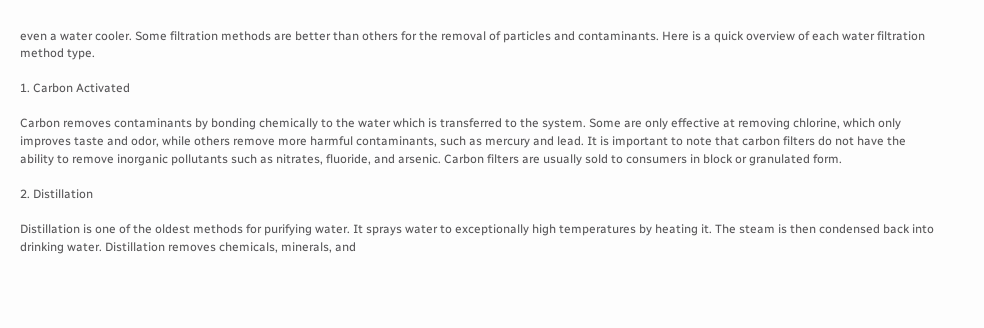even a water cooler. Some filtration methods are better than others for the removal of particles and contaminants. Here is a quick overview of each water filtration method type.

1. Carbon Activated

Carbon removes contaminants by bonding chemically to the water which is transferred to the system. Some are only effective at removing chlorine, which only improves taste and odor, while others remove more harmful contaminants, such as mercury and lead. It is important to note that carbon filters do not have the ability to remove inorganic pollutants such as nitrates, fluoride, and arsenic. Carbon filters are usually sold to consumers in block or granulated form.

2. Distillation

Distillation is one of the oldest methods for purifying water. It sprays water to exceptionally high temperatures by heating it. The steam is then condensed back into drinking water. Distillation removes chemicals, minerals, and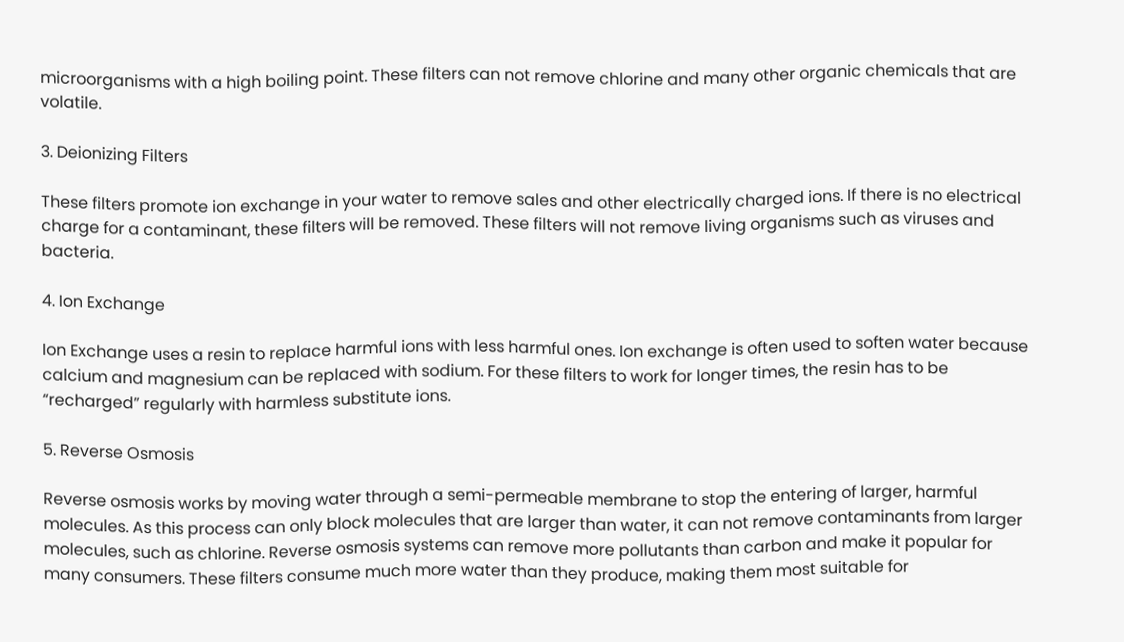microorganisms with a high boiling point. These filters can not remove chlorine and many other organic chemicals that are volatile.

3. Deionizing Filters

These filters promote ion exchange in your water to remove sales and other electrically charged ions. If there is no electrical charge for a contaminant, these filters will be removed. These filters will not remove living organisms such as viruses and bacteria.

4. Ion Exchange

Ion Exchange uses a resin to replace harmful ions with less harmful ones. Ion exchange is often used to soften water because calcium and magnesium can be replaced with sodium. For these filters to work for longer times, the resin has to be “recharged” regularly with harmless substitute ions.

5. Reverse Osmosis

Reverse osmosis works by moving water through a semi-permeable membrane to stop the entering of larger, harmful molecules. As this process can only block molecules that are larger than water, it can not remove contaminants from larger molecules, such as chlorine. Reverse osmosis systems can remove more pollutants than carbon and make it popular for many consumers. These filters consume much more water than they produce, making them most suitable for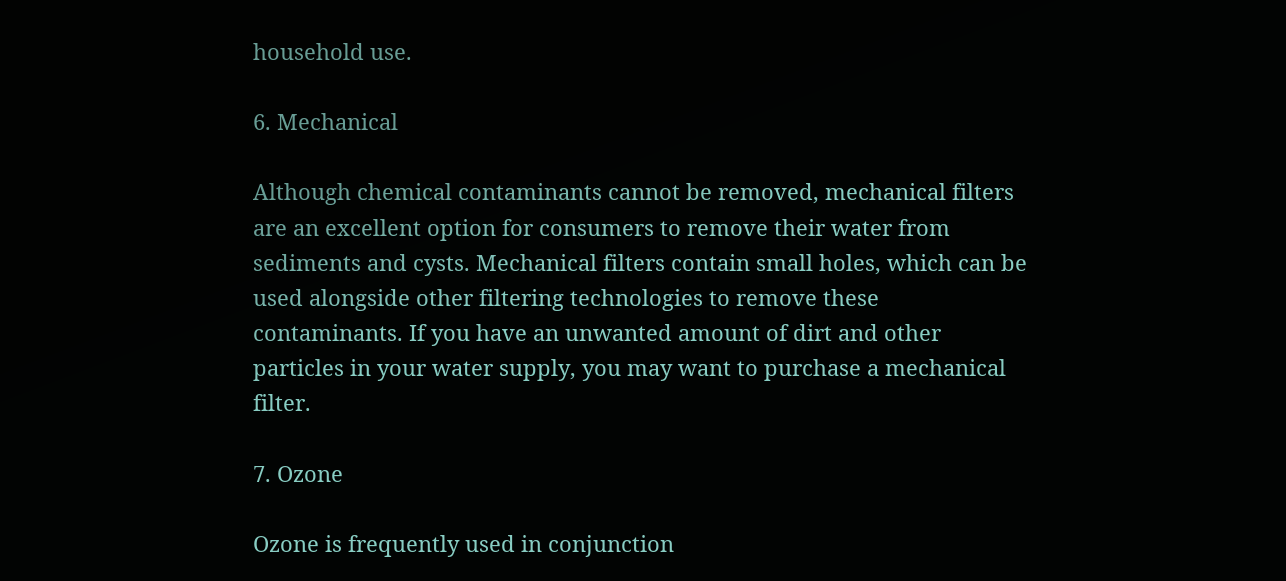household use.

6. Mechanical

Although chemical contaminants cannot be removed, mechanical filters are an excellent option for consumers to remove their water from sediments and cysts. Mechanical filters contain small holes, which can be used alongside other filtering technologies to remove these contaminants. If you have an unwanted amount of dirt and other particles in your water supply, you may want to purchase a mechanical filter.

7. Ozone

Ozone is frequently used in conjunction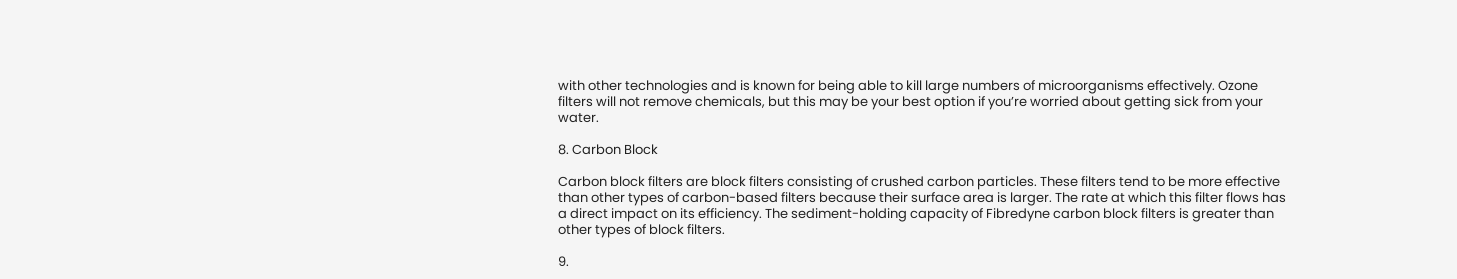with other technologies and is known for being able to kill large numbers of microorganisms effectively. Ozone filters will not remove chemicals, but this may be your best option if you’re worried about getting sick from your water.

8. Carbon Block

Carbon block filters are block filters consisting of crushed carbon particles. These filters tend to be more effective than other types of carbon-based filters because their surface area is larger. The rate at which this filter flows has a direct impact on its efficiency. The sediment-holding capacity of Fibredyne carbon block filters is greater than other types of block filters.

9.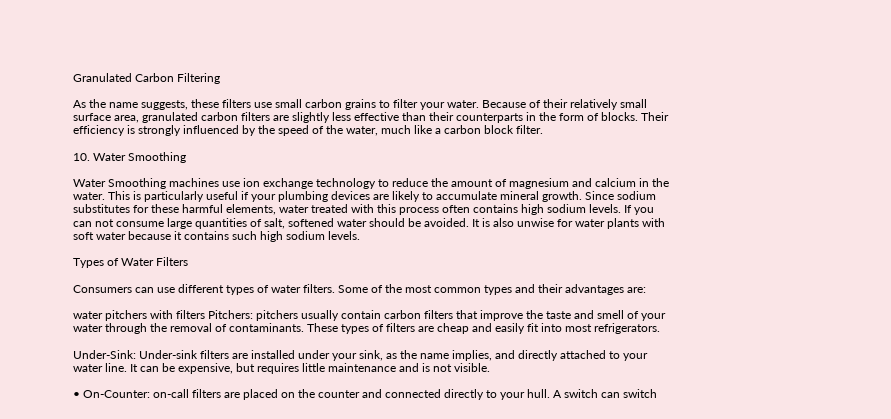Granulated Carbon Filtering

As the name suggests, these filters use small carbon grains to filter your water. Because of their relatively small surface area, granulated carbon filters are slightly less effective than their counterparts in the form of blocks. Their efficiency is strongly influenced by the speed of the water, much like a carbon block filter.

10. Water Smoothing

Water Smoothing machines use ion exchange technology to reduce the amount of magnesium and calcium in the water. This is particularly useful if your plumbing devices are likely to accumulate mineral growth. Since sodium substitutes for these harmful elements, water treated with this process often contains high sodium levels. If you can not consume large quantities of salt, softened water should be avoided. It is also unwise for water plants with soft water because it contains such high sodium levels.

Types of Water Filters

Consumers can use different types of water filters. Some of the most common types and their advantages are:

water pitchers with filters Pitchers: pitchers usually contain carbon filters that improve the taste and smell of your water through the removal of contaminants. These types of filters are cheap and easily fit into most refrigerators.

Under-Sink: Under-sink filters are installed under your sink, as the name implies, and directly attached to your water line. It can be expensive, but requires little maintenance and is not visible.

• On-Counter: on-call filters are placed on the counter and connected directly to your hull. A switch can switch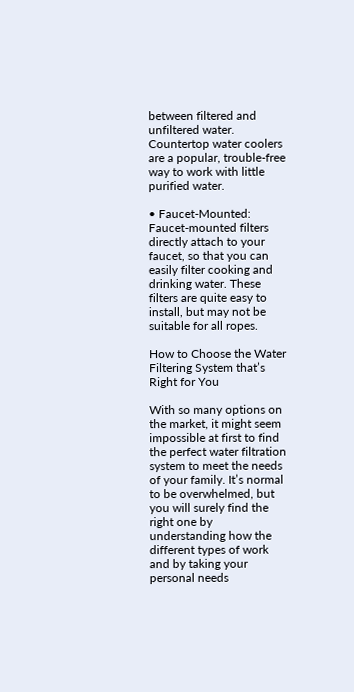between filtered and unfiltered water. Countertop water coolers are a popular, trouble-free way to work with little purified water.

• Faucet-Mounted: Faucet-mounted filters directly attach to your faucet, so that you can easily filter cooking and drinking water. These filters are quite easy to install, but may not be suitable for all ropes.

How to Choose the Water Filtering System that’s Right for You

With so many options on the market, it might seem impossible at first to find the perfect water filtration system to meet the needs of your family. It’s normal to be overwhelmed, but you will surely find the right one by understanding how the different types of work and by taking your personal needs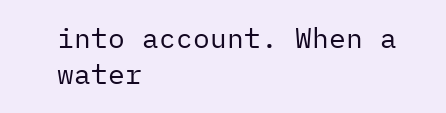into account. When a water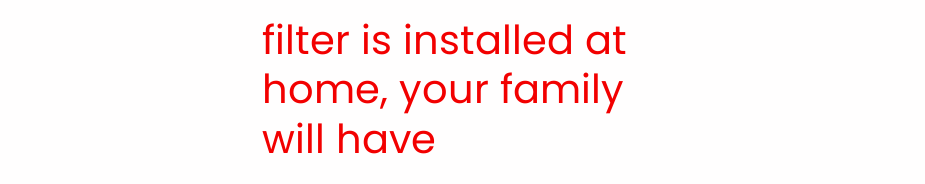filter is installed at home, your family will have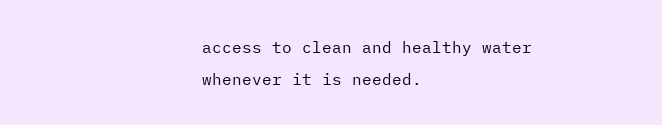access to clean and healthy water whenever it is needed.